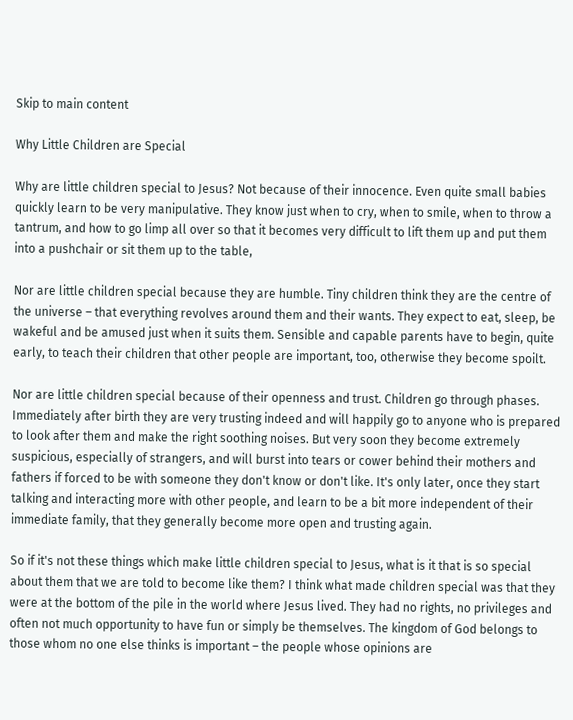Skip to main content

Why Little Children are Special

Why are little children special to Jesus? Not because of their innocence. Even quite small babies quickly learn to be very manipulative. They know just when to cry, when to smile, when to throw a tantrum, and how to go limp all over so that it becomes very difficult to lift them up and put them into a pushchair or sit them up to the table,

Nor are little children special because they are humble. Tiny children think they are the centre of the universe – that everything revolves around them and their wants. They expect to eat, sleep, be wakeful and be amused just when it suits them. Sensible and capable parents have to begin, quite early, to teach their children that other people are important, too, otherwise they become spoilt.

Nor are little children special because of their openness and trust. Children go through phases. Immediately after birth they are very trusting indeed and will happily go to anyone who is prepared to look after them and make the right soothing noises. But very soon they become extremely suspicious, especially of strangers, and will burst into tears or cower behind their mothers and fathers if forced to be with someone they don't know or don't like. It's only later, once they start talking and interacting more with other people, and learn to be a bit more independent of their immediate family, that they generally become more open and trusting again.

So if it's not these things which make little children special to Jesus, what is it that is so special about them that we are told to become like them? I think what made children special was that they were at the bottom of the pile in the world where Jesus lived. They had no rights, no privileges and often not much opportunity to have fun or simply be themselves. The kingdom of God belongs to those whom no one else thinks is important – the people whose opinions are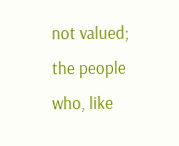not valued; the people who, like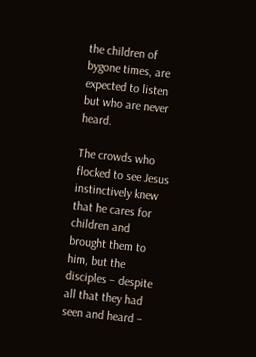the children of bygone times, are expected to listen but who are never heard.

The crowds who flocked to see Jesus instinctively knew that he cares for children and brought them to him, but the disciples – despite all that they had seen and heard –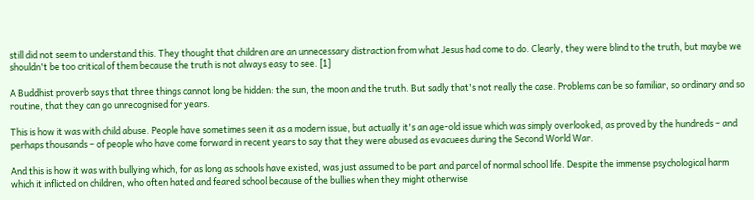still did not seem to understand this. They thought that children are an unnecessary distraction from what Jesus had come to do. Clearly, they were blind to the truth, but maybe we shouldn't be too critical of them because the truth is not always easy to see. [1]

A Buddhist proverb says that three things cannot long be hidden: the sun, the moon and the truth. But sadly that's not really the case. Problems can be so familiar, so ordinary and so routine, that they can go unrecognised for years.

This is how it was with child abuse. People have sometimes seen it as a modern issue, but actually it's an age-old issue which was simply overlooked, as proved by the hundreds – and perhaps thousands – of people who have come forward in recent years to say that they were abused as evacuees during the Second World War.

And this is how it was with bullying which, for as long as schools have existed, was just assumed to be part and parcel of normal school life. Despite the immense psychological harm which it inflicted on children, who often hated and feared school because of the bullies when they might otherwise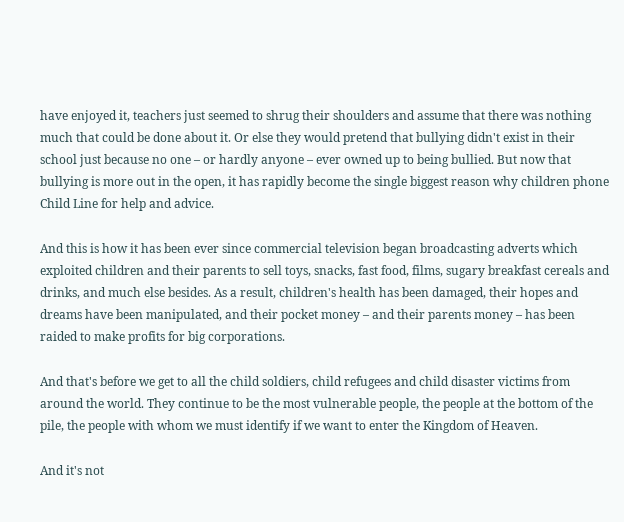have enjoyed it, teachers just seemed to shrug their shoulders and assume that there was nothing much that could be done about it. Or else they would pretend that bullying didn't exist in their school just because no one – or hardly anyone – ever owned up to being bullied. But now that bullying is more out in the open, it has rapidly become the single biggest reason why children phone Child Line for help and advice.

And this is how it has been ever since commercial television began broadcasting adverts which exploited children and their parents to sell toys, snacks, fast food, films, sugary breakfast cereals and drinks, and much else besides. As a result, children's health has been damaged, their hopes and dreams have been manipulated, and their pocket money – and their parents money – has been raided to make profits for big corporations.

And that's before we get to all the child soldiers, child refugees and child disaster victims from around the world. They continue to be the most vulnerable people, the people at the bottom of the pile, the people with whom we must identify if we want to enter the Kingdom of Heaven.

And it's not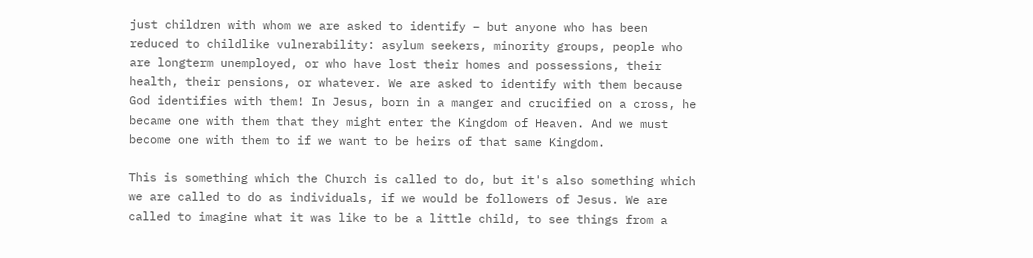just children with whom we are asked to identify – but anyone who has been reduced to childlike vulnerability: asylum seekers, minority groups, people who are longterm unemployed, or who have lost their homes and possessions, their health, their pensions, or whatever. We are asked to identify with them because God identifies with them! In Jesus, born in a manger and crucified on a cross, he became one with them that they might enter the Kingdom of Heaven. And we must become one with them to if we want to be heirs of that same Kingdom.

This is something which the Church is called to do, but it's also something which we are called to do as individuals, if we would be followers of Jesus. We are called to imagine what it was like to be a little child, to see things from a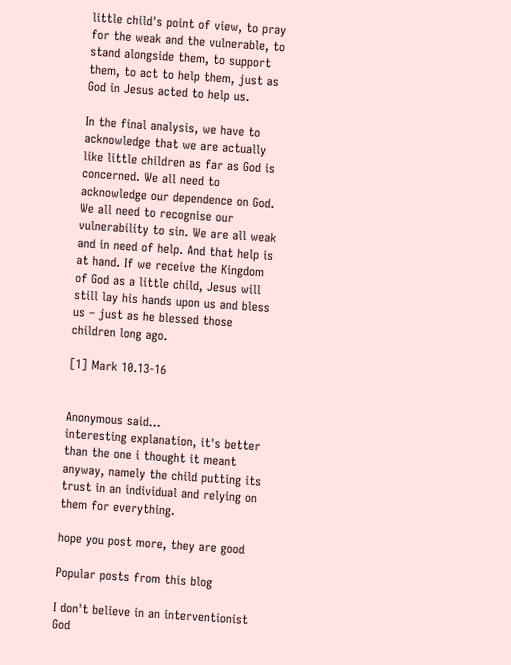little child's point of view, to pray for the weak and the vulnerable, to stand alongside them, to support them, to act to help them, just as God in Jesus acted to help us.

In the final analysis, we have to acknowledge that we are actually like little children as far as God is concerned. We all need to acknowledge our dependence on God. We all need to recognise our vulnerability to sin. We are all weak and in need of help. And that help is at hand. If we receive the Kingdom of God as a little child, Jesus will still lay his hands upon us and bless us – just as he blessed those children long ago.

[1] Mark 10.13-16


Anonymous said…
interesting explanation, it's better than the one i thought it meant anyway, namely the child putting its trust in an individual and relying on them for everything.

hope you post more, they are good

Popular posts from this blog

I don't believe in an interventionist God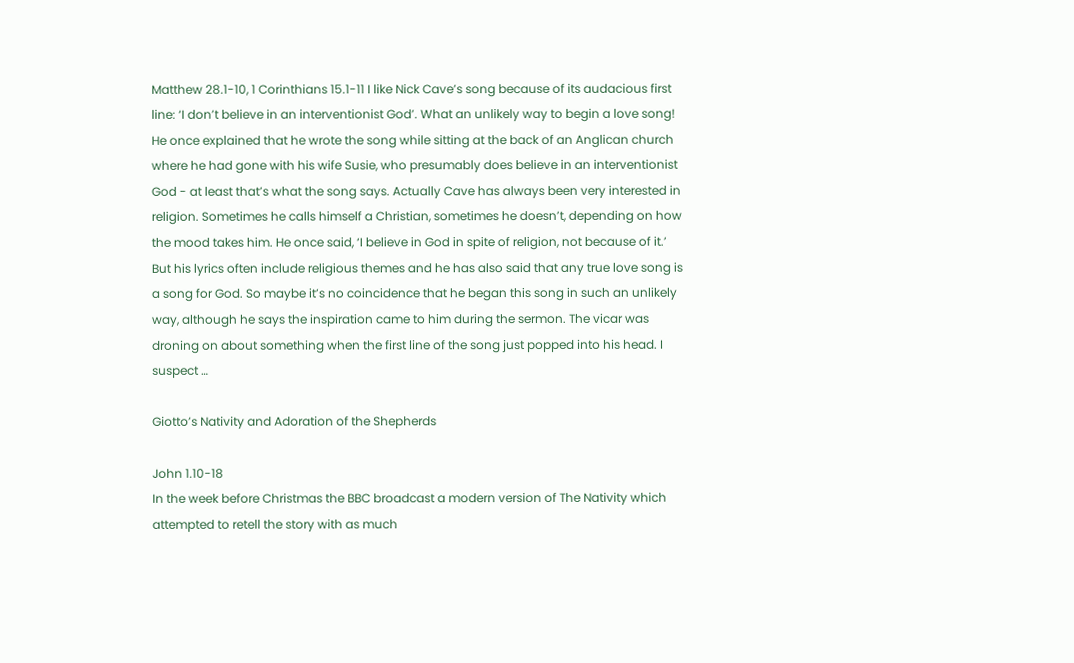Matthew 28.1-10, 1 Corinthians 15.1-11 I like Nick Cave’s song because of its audacious first line: ‘I don’t believe in an interventionist God’. What an unlikely way to begin a love song! He once explained that he wrote the song while sitting at the back of an Anglican church where he had gone with his wife Susie, who presumably does believe in an interventionist God - at least that’s what the song says. Actually Cave has always been very interested in religion. Sometimes he calls himself a Christian, sometimes he doesn’t, depending on how the mood takes him. He once said, ‘I believe in God in spite of religion, not because of it.’ But his lyrics often include religious themes and he has also said that any true love song is a song for God. So maybe it’s no coincidence that he began this song in such an unlikely way, although he says the inspiration came to him during the sermon. The vicar was droning on about something when the first line of the song just popped into his head. I suspect …

Giotto’s Nativity and Adoration of the Shepherds

John 1.10-18
In the week before Christmas the BBC broadcast a modern version of The Nativity which attempted to retell the story with as much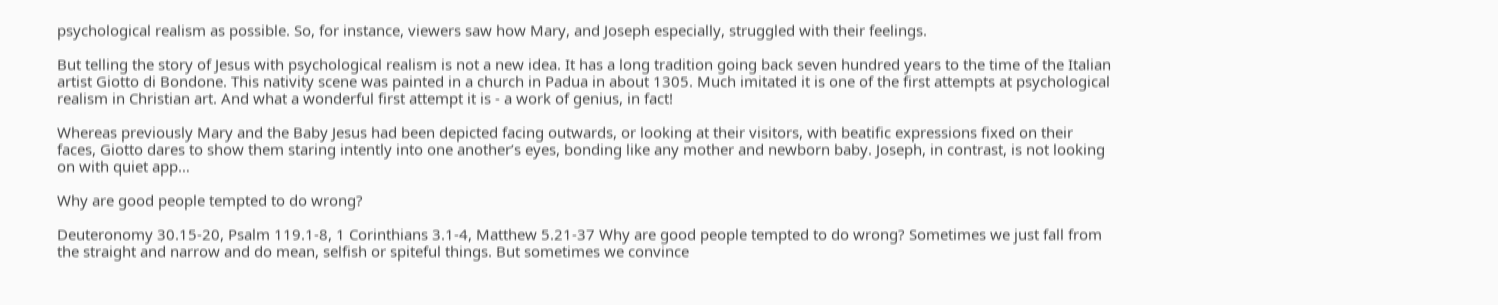psychological realism as possible. So, for instance, viewers saw how Mary, and Joseph especially, struggled with their feelings.

But telling the story of Jesus with psychological realism is not a new idea. It has a long tradition going back seven hundred years to the time of the Italian artist Giotto di Bondone. This nativity scene was painted in a church in Padua in about 1305. Much imitated it is one of the first attempts at psychological realism in Christian art. And what a wonderful first attempt it is - a work of genius, in fact!

Whereas previously Mary and the Baby Jesus had been depicted facing outwards, or looking at their visitors, with beatific expressions fixed on their faces, Giotto dares to show them staring intently into one another’s eyes, bonding like any mother and newborn baby. Joseph, in contrast, is not looking on with quiet app…

Why are good people tempted to do wrong?

Deuteronomy 30.15-20, Psalm 119.1-8, 1 Corinthians 3.1-4, Matthew 5.21-37 Why are good people tempted to do wrong? Sometimes we just fall from the straight and narrow and do mean, selfish or spiteful things. But sometimes we convince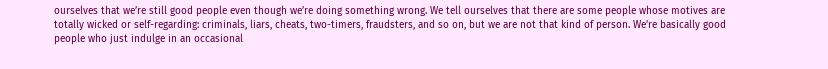ourselves that we’re still good people even though we’re doing something wrong. We tell ourselves that there are some people whose motives are totally wicked or self-regarding: criminals, liars, cheats, two-timers, fraudsters, and so on, but we are not that kind of person. We’re basically good people who just indulge in an occasional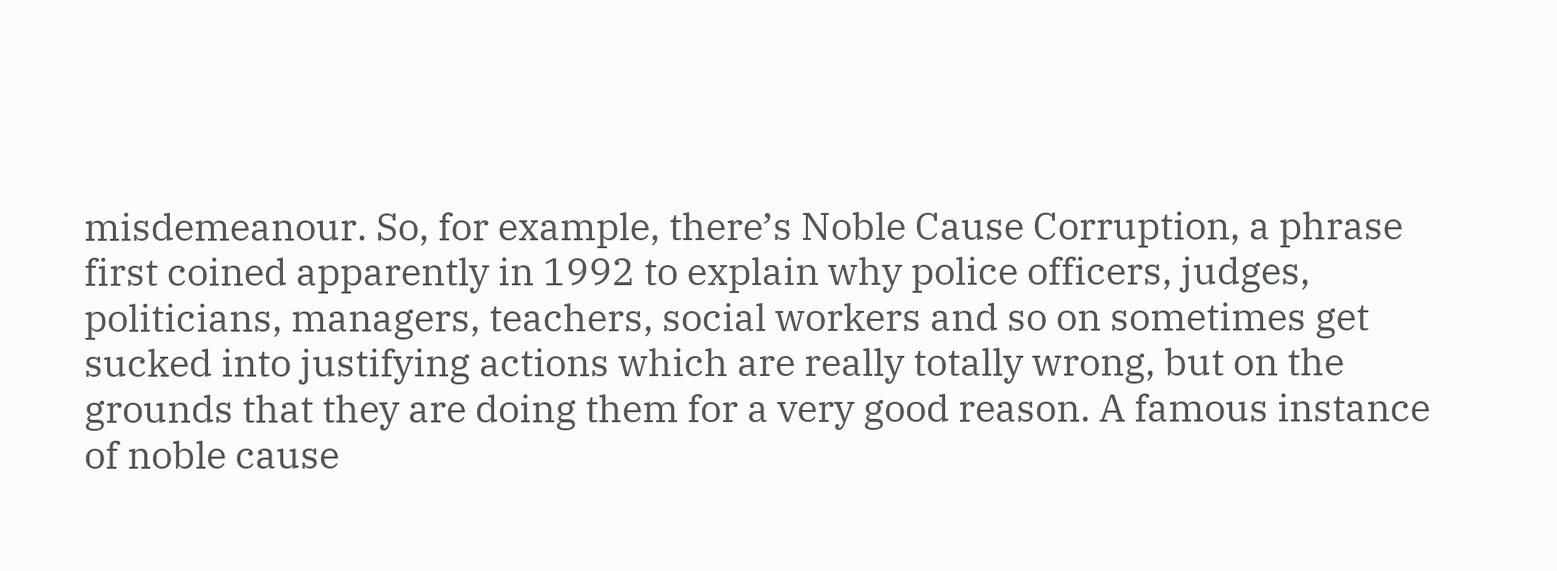misdemeanour. So, for example, there’s Noble Cause Corruption, a phrase first coined apparently in 1992 to explain why police officers, judges, politicians, managers, teachers, social workers and so on sometimes get sucked into justifying actions which are really totally wrong, but on the grounds that they are doing them for a very good reason. A famous instance of noble cause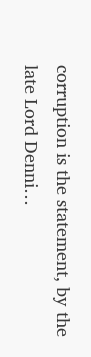corruption is the statement, by the late Lord Denni…